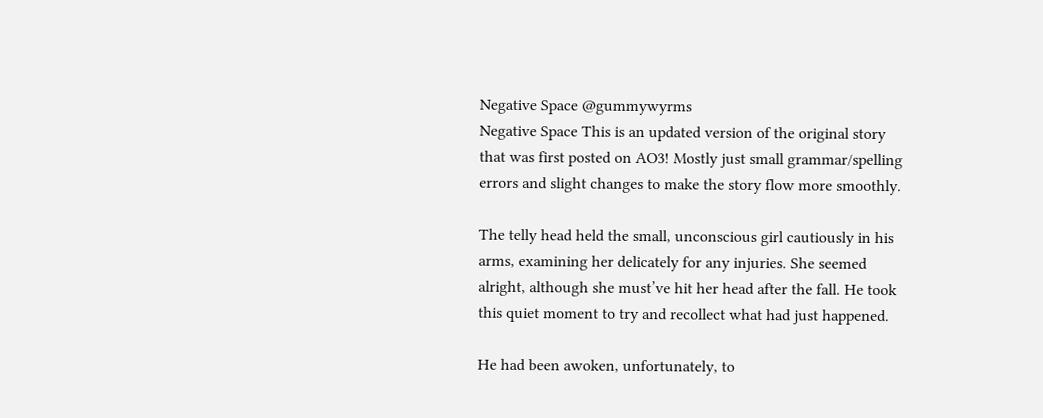Negative Space @gummywyrms
Negative Space This is an updated version of the original story that was first posted on AO3! Mostly just small grammar/spelling errors and slight changes to make the story flow more smoothly.

The telly head held the small, unconscious girl cautiously in his arms, examining her delicately for any injuries. She seemed alright, although she must’ve hit her head after the fall. He took this quiet moment to try and recollect what had just happened.

He had been awoken, unfortunately, to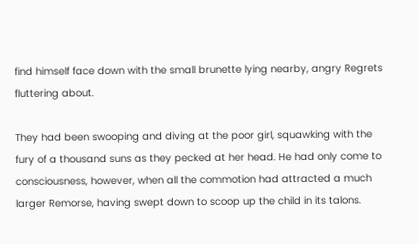find himself face down with the small brunette lying nearby, angry Regrets fluttering about.

They had been swooping and diving at the poor girl, squawking with the fury of a thousand suns as they pecked at her head. He had only come to consciousness, however, when all the commotion had attracted a much larger Remorse, having swept down to scoop up the child in its talons.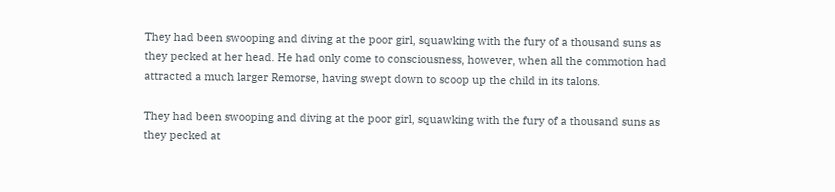They had been swooping and diving at the poor girl, squawking with the fury of a thousand suns as they pecked at her head. He had only come to consciousness, however, when all the commotion had attracted a much larger Remorse, having swept down to scoop up the child in its talons.

They had been swooping and diving at the poor girl, squawking with the fury of a thousand suns as they pecked at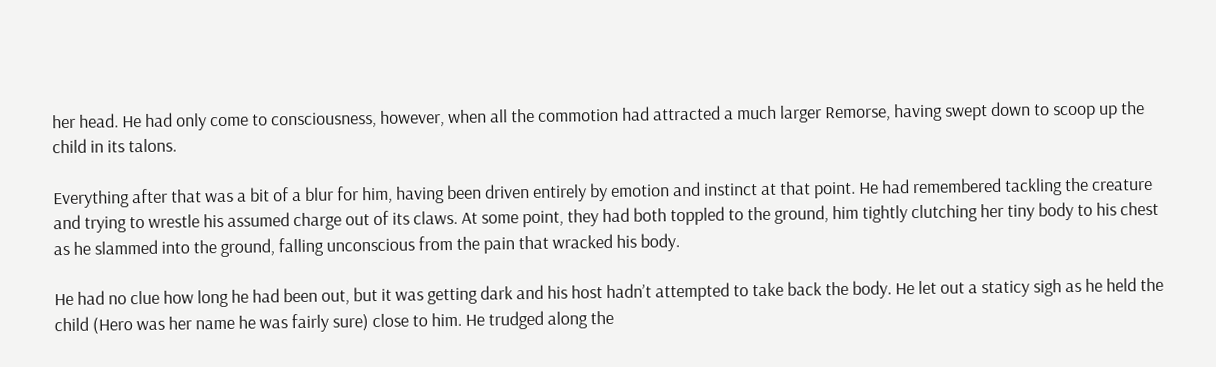her head. He had only come to consciousness, however, when all the commotion had attracted a much larger Remorse, having swept down to scoop up the child in its talons.

Everything after that was a bit of a blur for him, having been driven entirely by emotion and instinct at that point. He had remembered tackling the creature and trying to wrestle his assumed charge out of its claws. At some point, they had both toppled to the ground, him tightly clutching her tiny body to his chest as he slammed into the ground, falling unconscious from the pain that wracked his body.

He had no clue how long he had been out, but it was getting dark and his host hadn’t attempted to take back the body. He let out a staticy sigh as he held the child (Hero was her name he was fairly sure) close to him. He trudged along the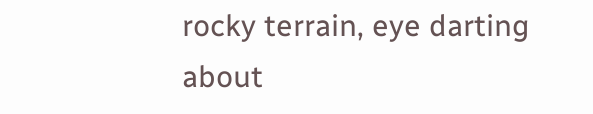rocky terrain, eye darting about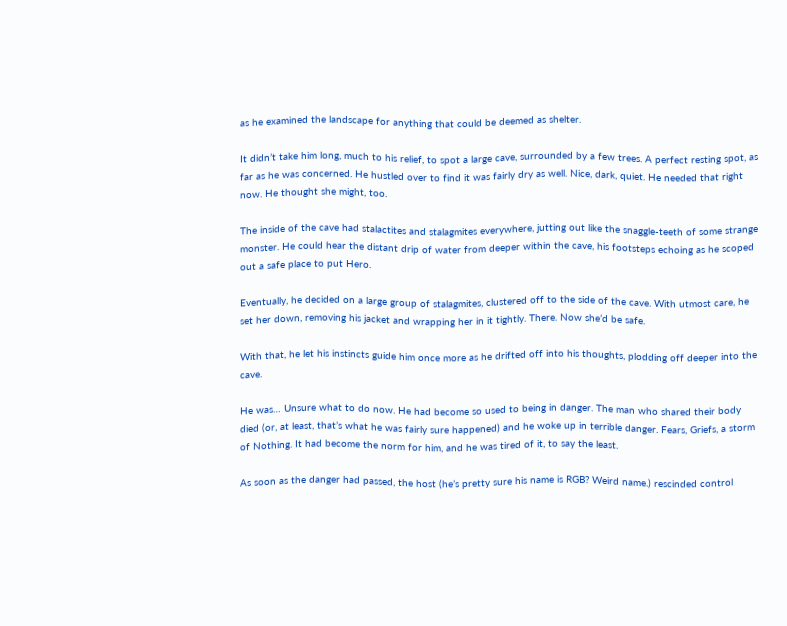as he examined the landscape for anything that could be deemed as shelter.

It didn’t take him long, much to his relief, to spot a large cave, surrounded by a few trees. A perfect resting spot, as far as he was concerned. He hustled over to find it was fairly dry as well. Nice, dark, quiet. He needed that right now. He thought she might, too.

The inside of the cave had stalactites and stalagmites everywhere, jutting out like the snaggle-teeth of some strange monster. He could hear the distant drip of water from deeper within the cave, his footsteps echoing as he scoped out a safe place to put Hero.

Eventually, he decided on a large group of stalagmites, clustered off to the side of the cave. With utmost care, he set her down, removing his jacket and wrapping her in it tightly. There. Now she’d be safe.

With that, he let his instincts guide him once more as he drifted off into his thoughts, plodding off deeper into the cave.

He was… Unsure what to do now. He had become so used to being in danger. The man who shared their body died (or, at least, that’s what he was fairly sure happened) and he woke up in terrible danger. Fears, Griefs, a storm of Nothing. It had become the norm for him, and he was tired of it, to say the least.

As soon as the danger had passed, the host (he’s pretty sure his name is RGB? Weird name.) rescinded control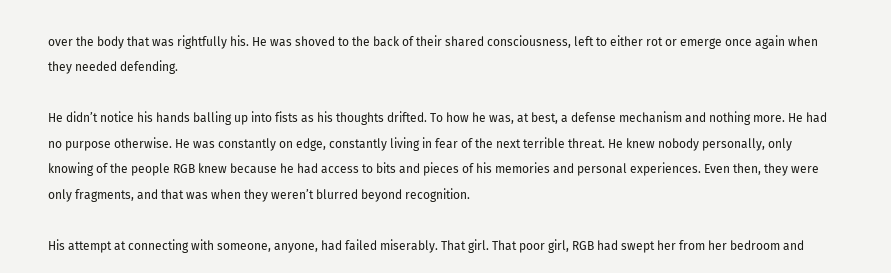over the body that was rightfully his. He was shoved to the back of their shared consciousness, left to either rot or emerge once again when they needed defending.

He didn’t notice his hands balling up into fists as his thoughts drifted. To how he was, at best, a defense mechanism and nothing more. He had no purpose otherwise. He was constantly on edge, constantly living in fear of the next terrible threat. He knew nobody personally, only knowing of the people RGB knew because he had access to bits and pieces of his memories and personal experiences. Even then, they were only fragments, and that was when they weren’t blurred beyond recognition.

His attempt at connecting with someone, anyone, had failed miserably. That girl. That poor girl, RGB had swept her from her bedroom and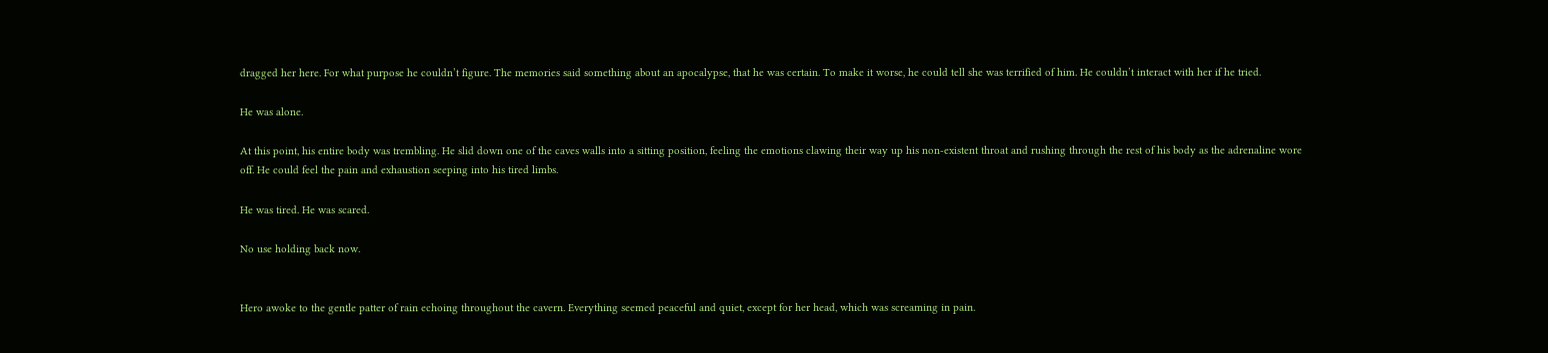dragged her here. For what purpose he couldn’t figure. The memories said something about an apocalypse, that he was certain. To make it worse, he could tell she was terrified of him. He couldn’t interact with her if he tried.

He was alone.

At this point, his entire body was trembling. He slid down one of the caves walls into a sitting position, feeling the emotions clawing their way up his non-existent throat and rushing through the rest of his body as the adrenaline wore off. He could feel the pain and exhaustion seeping into his tired limbs.

He was tired. He was scared.

No use holding back now.


Hero awoke to the gentle patter of rain echoing throughout the cavern. Everything seemed peaceful and quiet, except for her head, which was screaming in pain.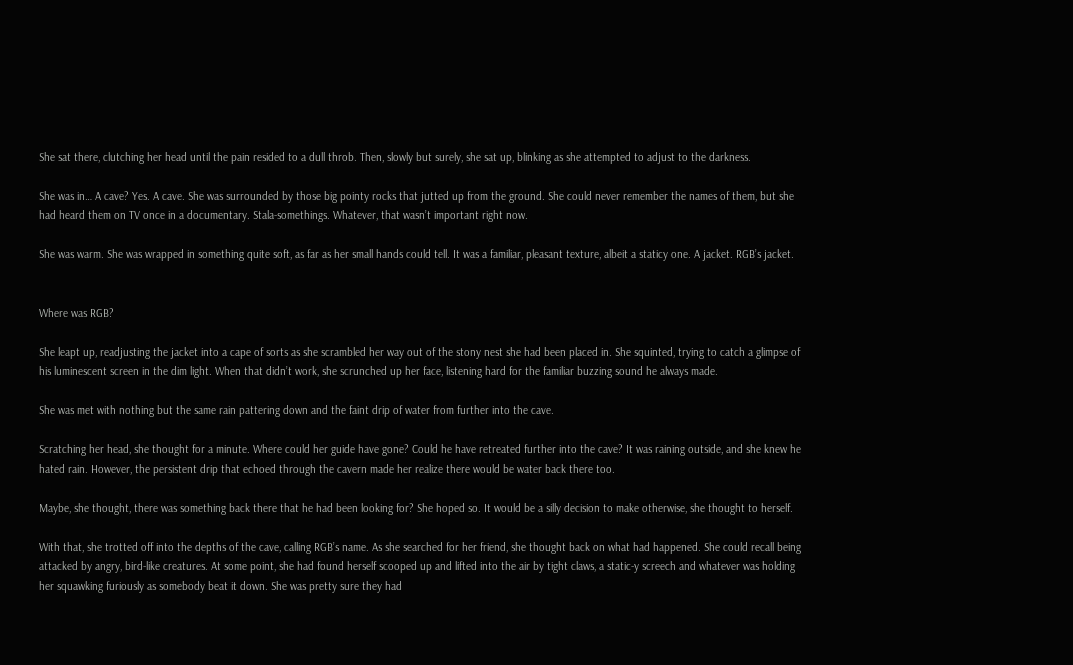She sat there, clutching her head until the pain resided to a dull throb. Then, slowly but surely, she sat up, blinking as she attempted to adjust to the darkness.

She was in… A cave? Yes. A cave. She was surrounded by those big pointy rocks that jutted up from the ground. She could never remember the names of them, but she had heard them on TV once in a documentary. Stala-somethings. Whatever, that wasn’t important right now.

She was warm. She was wrapped in something quite soft, as far as her small hands could tell. It was a familiar, pleasant texture, albeit a staticy one. A jacket. RGB’s jacket.


Where was RGB?

She leapt up, readjusting the jacket into a cape of sorts as she scrambled her way out of the stony nest she had been placed in. She squinted, trying to catch a glimpse of his luminescent screen in the dim light. When that didn’t work, she scrunched up her face, listening hard for the familiar buzzing sound he always made.

She was met with nothing but the same rain pattering down and the faint drip of water from further into the cave.

Scratching her head, she thought for a minute. Where could her guide have gone? Could he have retreated further into the cave? It was raining outside, and she knew he hated rain. However, the persistent drip that echoed through the cavern made her realize there would be water back there too.

Maybe, she thought, there was something back there that he had been looking for? She hoped so. It would be a silly decision to make otherwise, she thought to herself.

With that, she trotted off into the depths of the cave, calling RGB’s name. As she searched for her friend, she thought back on what had happened. She could recall being attacked by angry, bird-like creatures. At some point, she had found herself scooped up and lifted into the air by tight claws, a static-y screech and whatever was holding her squawking furiously as somebody beat it down. She was pretty sure they had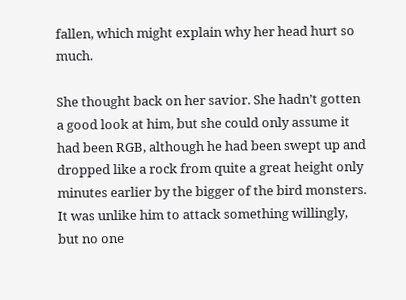fallen, which might explain why her head hurt so much.

She thought back on her savior. She hadn’t gotten a good look at him, but she could only assume it had been RGB, although he had been swept up and dropped like a rock from quite a great height only minutes earlier by the bigger of the bird monsters. It was unlike him to attack something willingly, but no one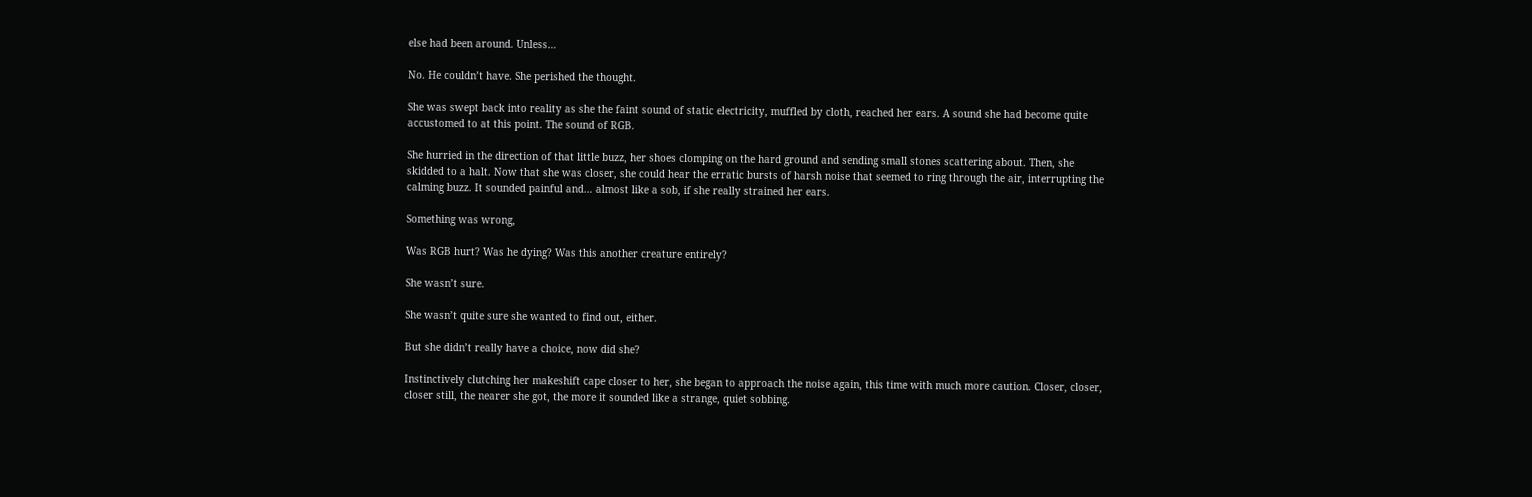else had been around. Unless…

No. He couldn’t have. She perished the thought.

She was swept back into reality as she the faint sound of static electricity, muffled by cloth, reached her ears. A sound she had become quite accustomed to at this point. The sound of RGB.

She hurried in the direction of that little buzz, her shoes clomping on the hard ground and sending small stones scattering about. Then, she skidded to a halt. Now that she was closer, she could hear the erratic bursts of harsh noise that seemed to ring through the air, interrupting the calming buzz. It sounded painful and… almost like a sob, if she really strained her ears.

Something was wrong,

Was RGB hurt? Was he dying? Was this another creature entirely?

She wasn’t sure.

She wasn’t quite sure she wanted to find out, either.

But she didn’t really have a choice, now did she?

Instinctively clutching her makeshift cape closer to her, she began to approach the noise again, this time with much more caution. Closer, closer, closer still, the nearer she got, the more it sounded like a strange, quiet sobbing.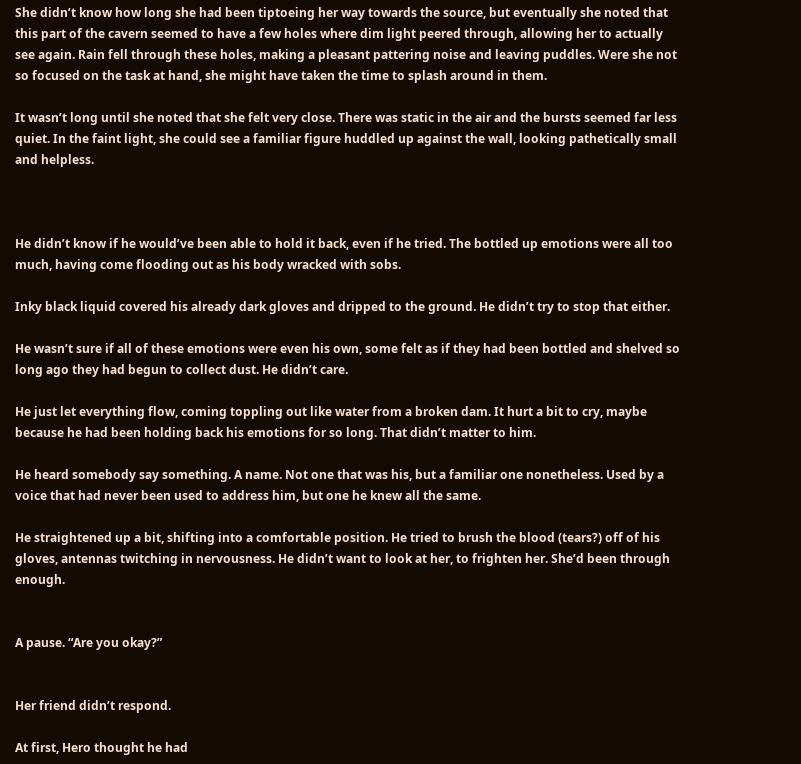She didn’t know how long she had been tiptoeing her way towards the source, but eventually she noted that this part of the cavern seemed to have a few holes where dim light peered through, allowing her to actually see again. Rain fell through these holes, making a pleasant pattering noise and leaving puddles. Were she not so focused on the task at hand, she might have taken the time to splash around in them.

It wasn’t long until she noted that she felt very close. There was static in the air and the bursts seemed far less quiet. In the faint light, she could see a familiar figure huddled up against the wall, looking pathetically small and helpless.



He didn’t know if he would’ve been able to hold it back, even if he tried. The bottled up emotions were all too much, having come flooding out as his body wracked with sobs.

Inky black liquid covered his already dark gloves and dripped to the ground. He didn’t try to stop that either.

He wasn’t sure if all of these emotions were even his own, some felt as if they had been bottled and shelved so long ago they had begun to collect dust. He didn’t care.

He just let everything flow, coming toppling out like water from a broken dam. It hurt a bit to cry, maybe because he had been holding back his emotions for so long. That didn’t matter to him.

He heard somebody say something. A name. Not one that was his, but a familiar one nonetheless. Used by a voice that had never been used to address him, but one he knew all the same.

He straightened up a bit, shifting into a comfortable position. He tried to brush the blood (tears?) off of his gloves, antennas twitching in nervousness. He didn’t want to look at her, to frighten her. She’d been through enough.


A pause. “Are you okay?”


Her friend didn’t respond.

At first, Hero thought he had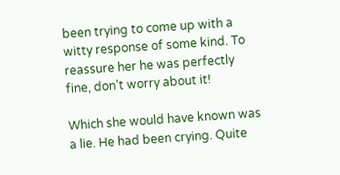been trying to come up with a witty response of some kind. To reassure her he was perfectly fine, don’t worry about it!

Which she would have known was a lie. He had been crying. Quite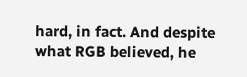hard, in fact. And despite what RGB believed, he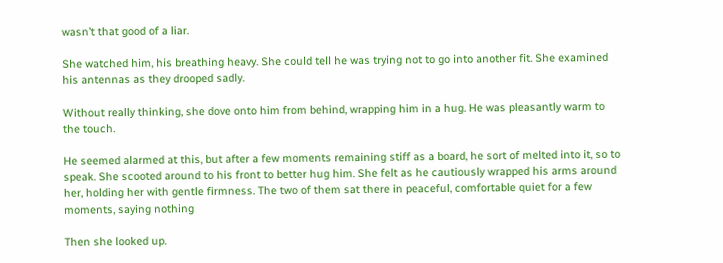wasn’t that good of a liar.

She watched him, his breathing heavy. She could tell he was trying not to go into another fit. She examined his antennas as they drooped sadly.

Without really thinking, she dove onto him from behind, wrapping him in a hug. He was pleasantly warm to the touch.

He seemed alarmed at this, but after a few moments remaining stiff as a board, he sort of melted into it, so to speak. She scooted around to his front to better hug him. She felt as he cautiously wrapped his arms around her, holding her with gentle firmness. The two of them sat there in peaceful, comfortable quiet for a few moments, saying nothing

Then she looked up.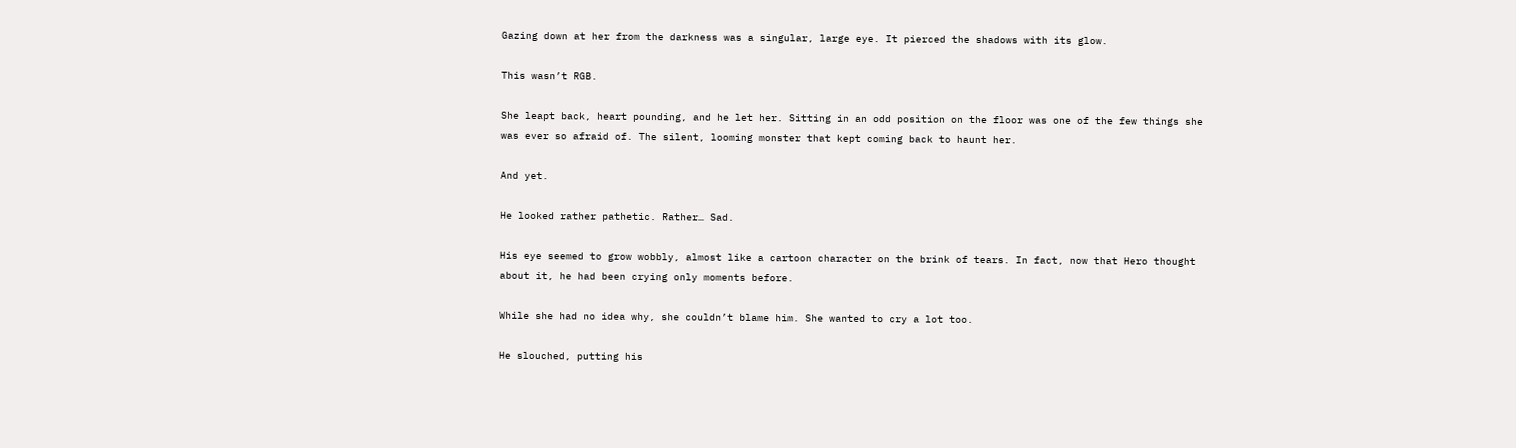Gazing down at her from the darkness was a singular, large eye. It pierced the shadows with its glow.

This wasn’t RGB.

She leapt back, heart pounding, and he let her. Sitting in an odd position on the floor was one of the few things she was ever so afraid of. The silent, looming monster that kept coming back to haunt her.

And yet.

He looked rather pathetic. Rather… Sad.

His eye seemed to grow wobbly, almost like a cartoon character on the brink of tears. In fact, now that Hero thought about it, he had been crying only moments before.

While she had no idea why, she couldn’t blame him. She wanted to cry a lot too.

He slouched, putting his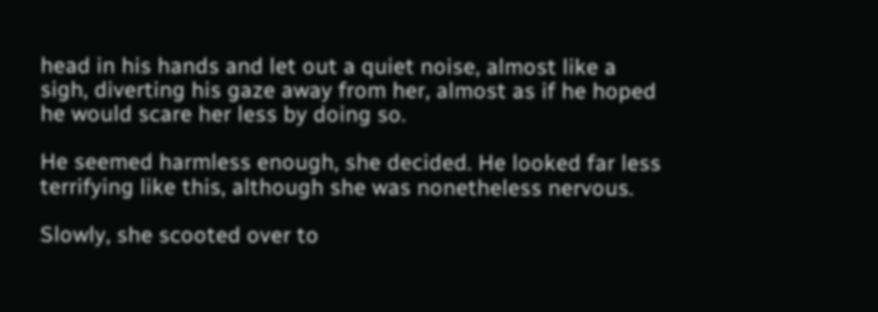head in his hands and let out a quiet noise, almost like a sigh, diverting his gaze away from her, almost as if he hoped he would scare her less by doing so.

He seemed harmless enough, she decided. He looked far less terrifying like this, although she was nonetheless nervous.

Slowly, she scooted over to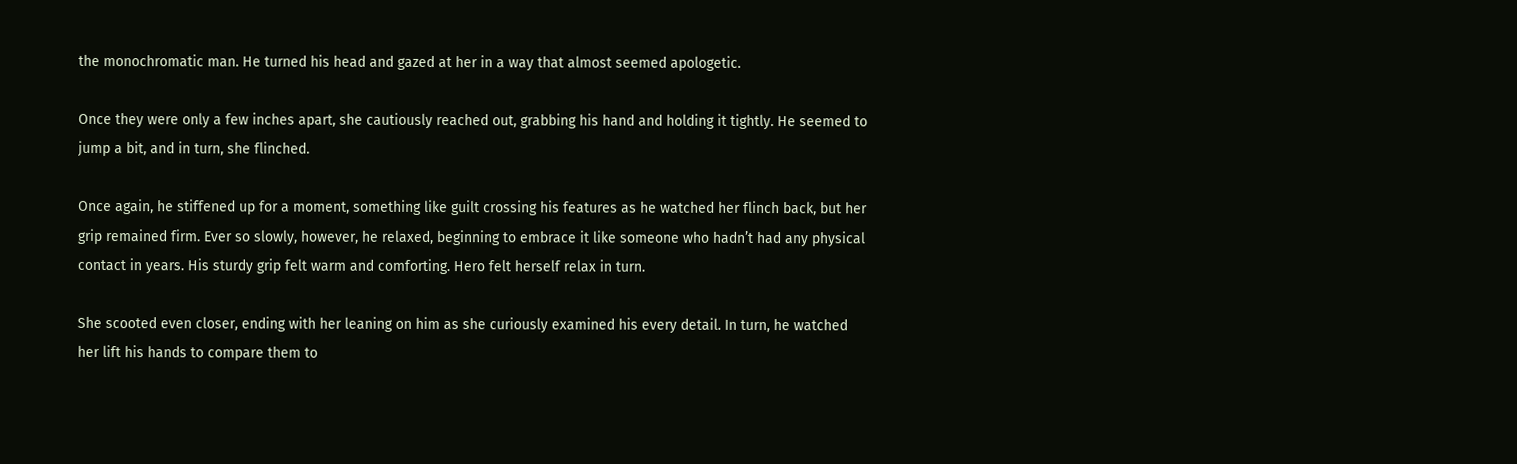the monochromatic man. He turned his head and gazed at her in a way that almost seemed apologetic.

Once they were only a few inches apart, she cautiously reached out, grabbing his hand and holding it tightly. He seemed to jump a bit, and in turn, she flinched.

Once again, he stiffened up for a moment, something like guilt crossing his features as he watched her flinch back, but her grip remained firm. Ever so slowly, however, he relaxed, beginning to embrace it like someone who hadn’t had any physical contact in years. His sturdy grip felt warm and comforting. Hero felt herself relax in turn.

She scooted even closer, ending with her leaning on him as she curiously examined his every detail. In turn, he watched her lift his hands to compare them to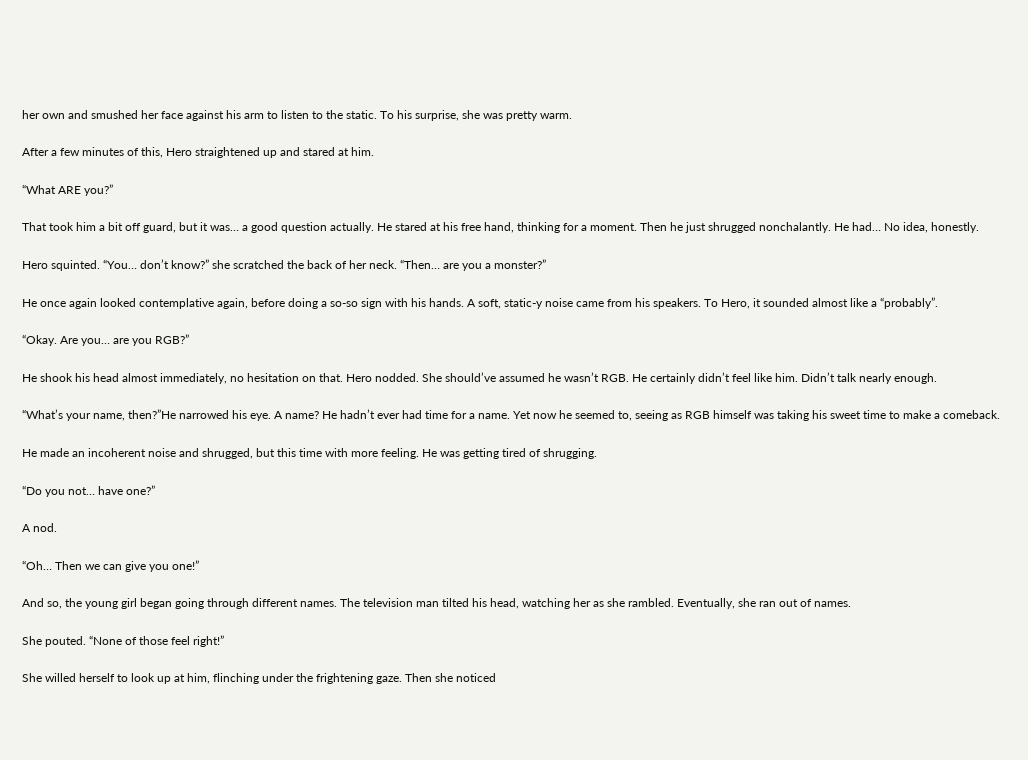her own and smushed her face against his arm to listen to the static. To his surprise, she was pretty warm.

After a few minutes of this, Hero straightened up and stared at him.

“What ARE you?”

That took him a bit off guard, but it was… a good question actually. He stared at his free hand, thinking for a moment. Then he just shrugged nonchalantly. He had… No idea, honestly.

Hero squinted. “You… don’t know?” she scratched the back of her neck. “Then… are you a monster?”

He once again looked contemplative again, before doing a so-so sign with his hands. A soft, static-y noise came from his speakers. To Hero, it sounded almost like a “probably”.

“Okay. Are you… are you RGB?”

He shook his head almost immediately, no hesitation on that. Hero nodded. She should’ve assumed he wasn’t RGB. He certainly didn’t feel like him. Didn’t talk nearly enough.

“What’s your name, then?”He narrowed his eye. A name? He hadn’t ever had time for a name. Yet now he seemed to, seeing as RGB himself was taking his sweet time to make a comeback.

He made an incoherent noise and shrugged, but this time with more feeling. He was getting tired of shrugging.

“Do you not… have one?”

A nod.

“Oh… Then we can give you one!”

And so, the young girl began going through different names. The television man tilted his head, watching her as she rambled. Eventually, she ran out of names.

She pouted. “None of those feel right!”

She willed herself to look up at him, flinching under the frightening gaze. Then she noticed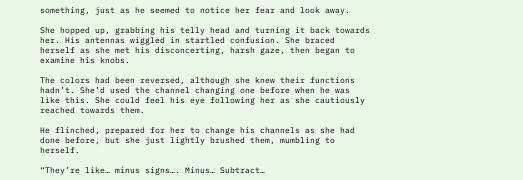something, just as he seemed to notice her fear and look away.

She hopped up, grabbing his telly head and turning it back towards her. His antennas wiggled in startled confusion. She braced herself as she met his disconcerting, harsh gaze, then began to examine his knobs.

The colors had been reversed, although she knew their functions hadn’t. She’d used the channel changing one before when he was like this. She could feel his eye following her as she cautiously reached towards them.

He flinched, prepared for her to change his channels as she had done before, but she just lightly brushed them, mumbling to herself.

“They’re like… minus signs…. Minus… Subtract…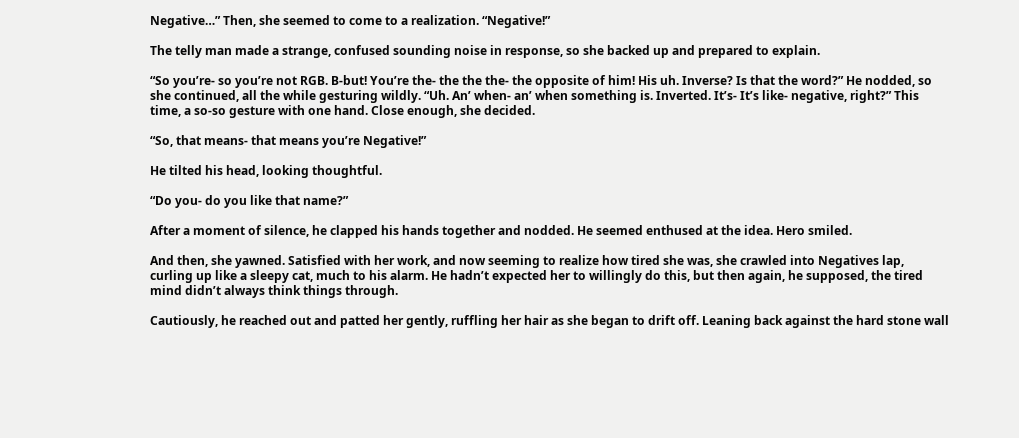Negative…” Then, she seemed to come to a realization. “Negative!”

The telly man made a strange, confused sounding noise in response, so she backed up and prepared to explain.

“So you’re- so you’re not RGB. B-but! You’re the- the the the- the opposite of him! His uh. Inverse? Is that the word?” He nodded, so she continued, all the while gesturing wildly. “Uh. An’ when- an’ when something is. Inverted. It’s- It’s like- negative, right?” This time, a so-so gesture with one hand. Close enough, she decided.

“So, that means- that means you’re Negative!”

He tilted his head, looking thoughtful.

“Do you- do you like that name?”

After a moment of silence, he clapped his hands together and nodded. He seemed enthused at the idea. Hero smiled.

And then, she yawned. Satisfied with her work, and now seeming to realize how tired she was, she crawled into Negatives lap, curling up like a sleepy cat, much to his alarm. He hadn’t expected her to willingly do this, but then again, he supposed, the tired mind didn’t always think things through.

Cautiously, he reached out and patted her gently, ruffling her hair as she began to drift off. Leaning back against the hard stone wall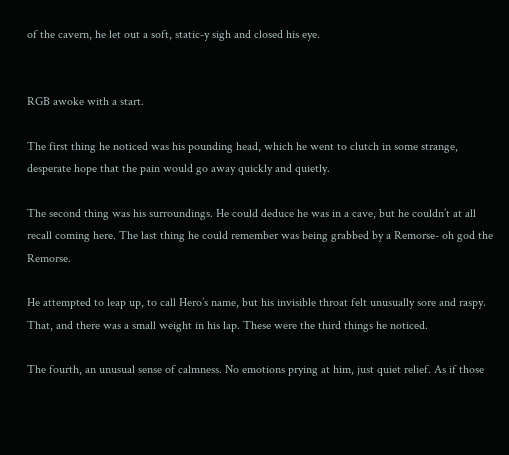of the cavern, he let out a soft, static-y sigh and closed his eye.


RGB awoke with a start.

The first thing he noticed was his pounding head, which he went to clutch in some strange, desperate hope that the pain would go away quickly and quietly.

The second thing was his surroundings. He could deduce he was in a cave, but he couldn’t at all recall coming here. The last thing he could remember was being grabbed by a Remorse- oh god the Remorse.

He attempted to leap up, to call Hero’s name, but his invisible throat felt unusually sore and raspy. That, and there was a small weight in his lap. These were the third things he noticed.

The fourth, an unusual sense of calmness. No emotions prying at him, just quiet relief. As if those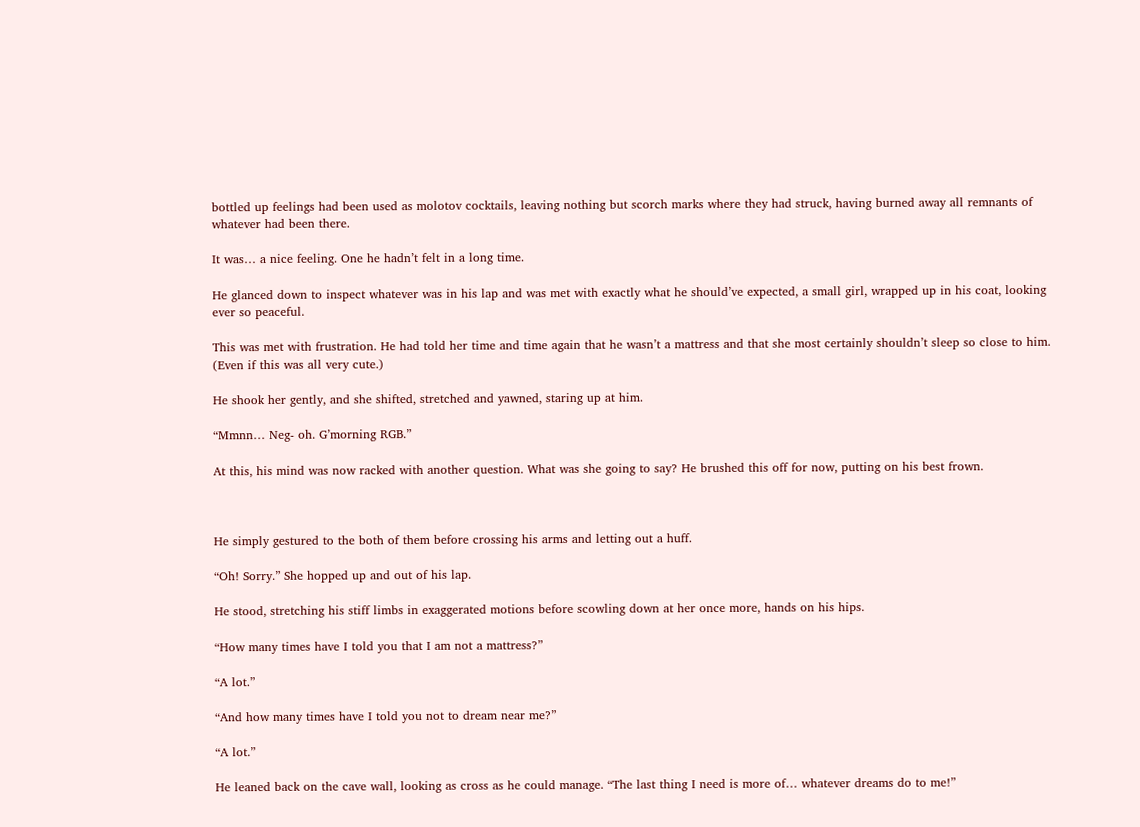bottled up feelings had been used as molotov cocktails, leaving nothing but scorch marks where they had struck, having burned away all remnants of whatever had been there.

It was… a nice feeling. One he hadn’t felt in a long time.

He glanced down to inspect whatever was in his lap and was met with exactly what he should’ve expected, a small girl, wrapped up in his coat, looking ever so peaceful.

This was met with frustration. He had told her time and time again that he wasn’t a mattress and that she most certainly shouldn’t sleep so close to him. (Even if this was all very cute.)

He shook her gently, and she shifted, stretched and yawned, staring up at him.

“Mmnn… Neg- oh. G’morning RGB.”

At this, his mind was now racked with another question. What was she going to say? He brushed this off for now, putting on his best frown.



He simply gestured to the both of them before crossing his arms and letting out a huff.

“Oh! Sorry.” She hopped up and out of his lap.

He stood, stretching his stiff limbs in exaggerated motions before scowling down at her once more, hands on his hips.

“How many times have I told you that I am not a mattress?”

“A lot.”

“And how many times have I told you not to dream near me?”

“A lot.”

He leaned back on the cave wall, looking as cross as he could manage. “The last thing I need is more of… whatever dreams do to me!”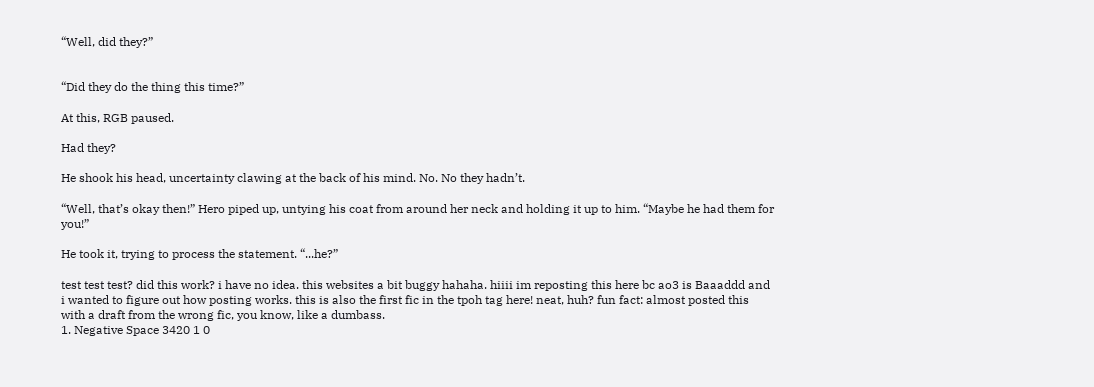“Well, did they?”


“Did they do the thing this time?”

At this, RGB paused.

Had they?

He shook his head, uncertainty clawing at the back of his mind. No. No they hadn’t.

“Well, that’s okay then!” Hero piped up, untying his coat from around her neck and holding it up to him. “Maybe he had them for you!”

He took it, trying to process the statement. “...he?”

test test test? did this work? i have no idea. this websites a bit buggy hahaha. hiiii im reposting this here bc ao3 is Baaaddd and i wanted to figure out how posting works. this is also the first fic in the tpoh tag here! neat, huh? fun fact: almost posted this with a draft from the wrong fic, you know, like a dumbass.
1. Negative Space 3420 1 0